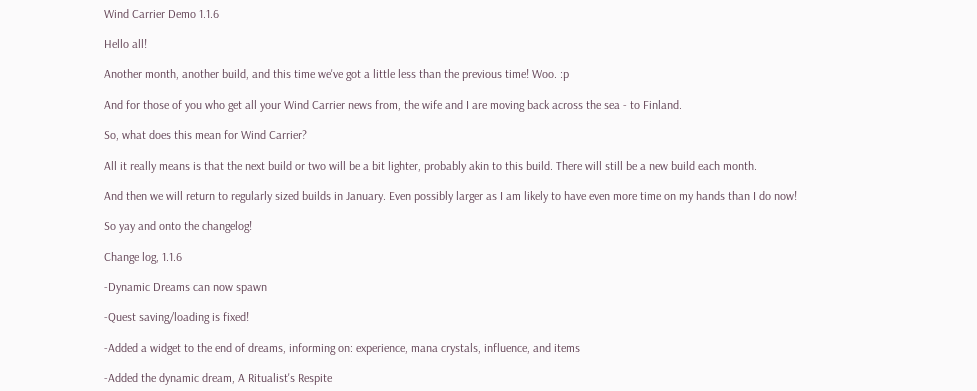Wind Carrier Demo 1.1.6

Hello all!

Another month, another build, and this time we've got a little less than the previous time! Woo. :p

And for those of you who get all your Wind Carrier news from, the wife and I are moving back across the sea - to Finland.

So, what does this mean for Wind Carrier?

All it really means is that the next build or two will be a bit lighter, probably akin to this build. There will still be a new build each month.

And then we will return to regularly sized builds in January. Even possibly larger as I am likely to have even more time on my hands than I do now!

So yay and onto the changelog!

Change log, 1.1.6

-Dynamic Dreams can now spawn

-Quest saving/loading is fixed!

-Added a widget to the end of dreams, informing on: experience, mana crystals, influence, and items

-Added the dynamic dream, A Ritualist's Respite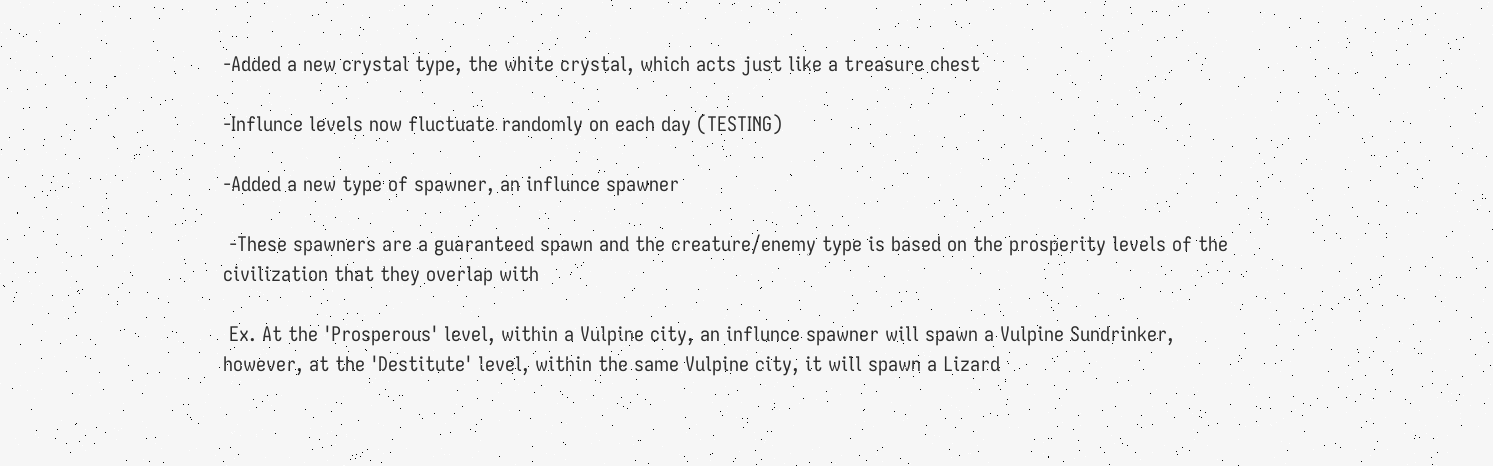-Added a new crystal type, the white crystal, which acts just like a treasure chest

-Influnce levels now fluctuate randomly on each day (TESTING)

-Added a new type of spawner, an influnce spawner

 -These spawners are a guaranteed spawn and the creature/enemy type is based on the prosperity levels of the civilization that they overlap with

 Ex. At the 'Prosperous' level, within a Vulpine city, an influnce spawner will spawn a Vulpine Sundrinker, however, at the 'Destitute' level, within the same Vulpine city, it will spawn a Lizard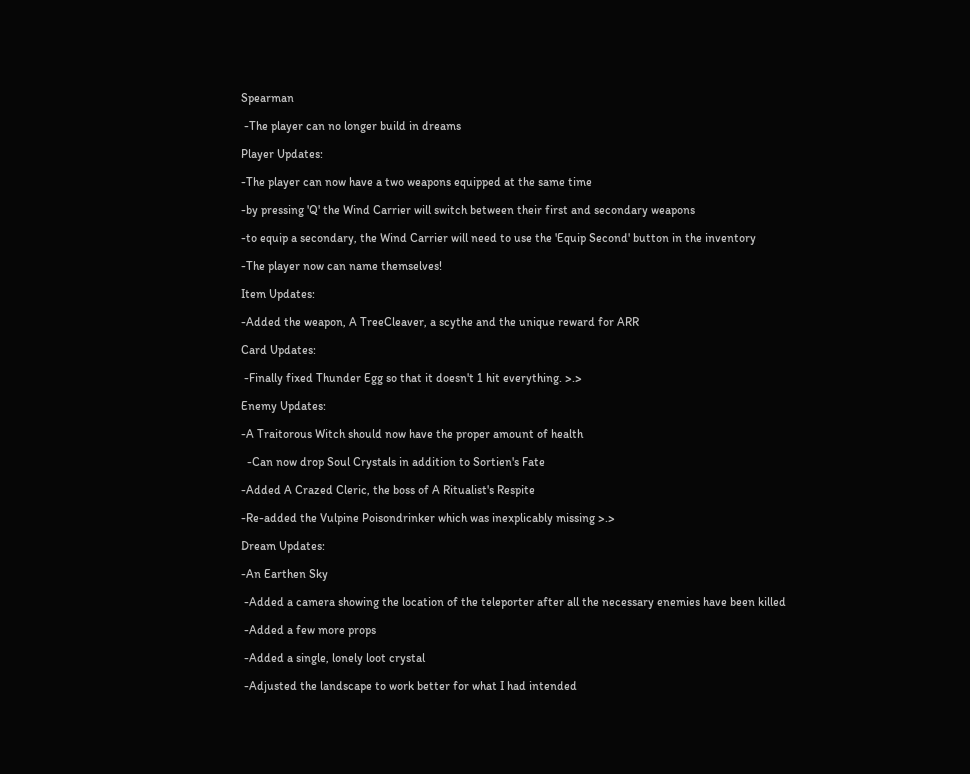Spearman

 -The player can no longer build in dreams

Player Updates:

-The player can now have a two weapons equipped at the same time

-by pressing 'Q' the Wind Carrier will switch between their first and secondary weapons

-to equip a secondary, the Wind Carrier will need to use the 'Equip Second' button in the inventory

-The player now can name themselves!

Item Updates:

-Added the weapon, A TreeCleaver, a scythe and the unique reward for ARR

Card Updates:

 -Finally fixed Thunder Egg so that it doesn't 1 hit everything. >.>

Enemy Updates:

-A Traitorous Witch should now have the proper amount of health

  -Can now drop Soul Crystals in addition to Sortien's Fate

-Added A Crazed Cleric, the boss of A Ritualist's Respite

-Re-added the Vulpine Poisondrinker which was inexplicably missing >.>

Dream Updates:

-An Earthen Sky

 -Added a camera showing the location of the teleporter after all the necessary enemies have been killed

 -Added a few more props

 -Added a single, lonely loot crystal

 -Adjusted the landscape to work better for what I had intended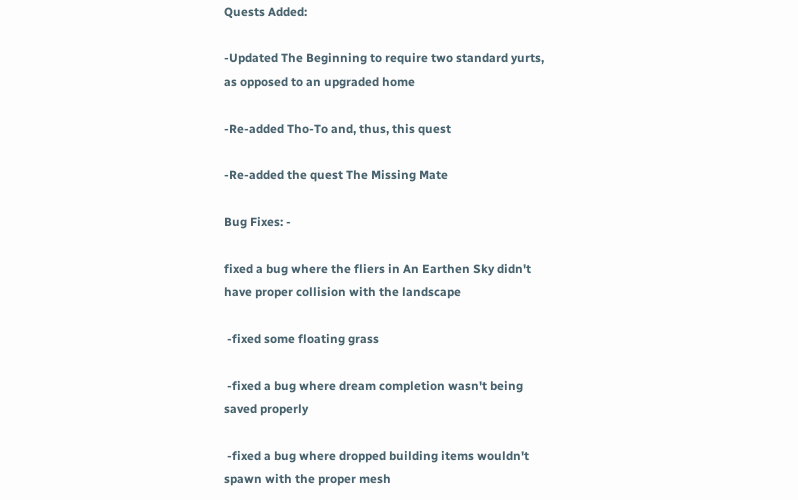Quests Added:

-Updated The Beginning to require two standard yurts, as opposed to an upgraded home

-Re-added Tho-To and, thus, this quest

-Re-added the quest The Missing Mate

Bug Fixes: -

fixed a bug where the fliers in An Earthen Sky didn't have proper collision with the landscape

 -fixed some floating grass

 -fixed a bug where dream completion wasn't being saved properly

 -fixed a bug where dropped building items wouldn't spawn with the proper mesh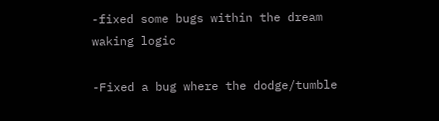-fixed some bugs within the dream waking logic

-Fixed a bug where the dodge/tumble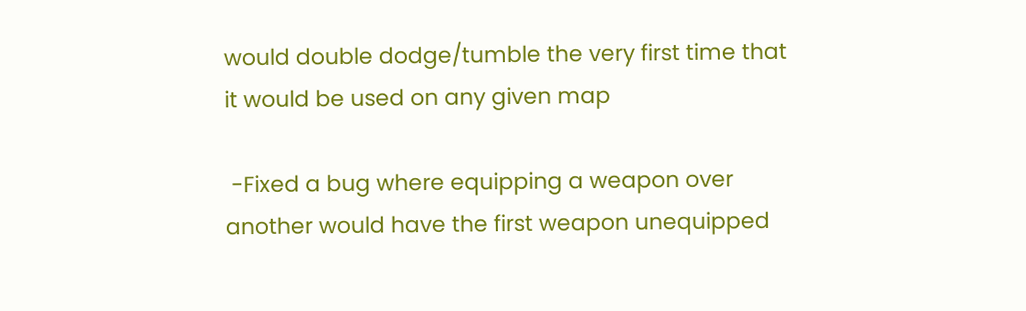would double dodge/tumble the very first time that it would be used on any given map

 -Fixed a bug where equipping a weapon over another would have the first weapon unequipped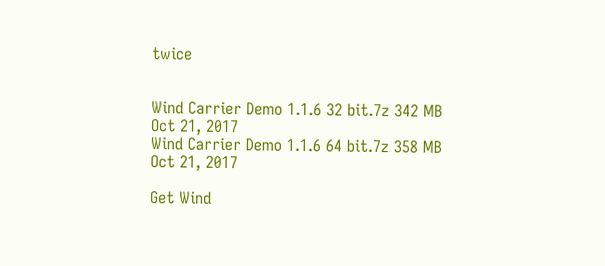twice


Wind Carrier Demo 1.1.6 32 bit.7z 342 MB
Oct 21, 2017
Wind Carrier Demo 1.1.6 64 bit.7z 358 MB
Oct 21, 2017

Get Wind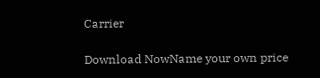Carrier

Download NowName your own price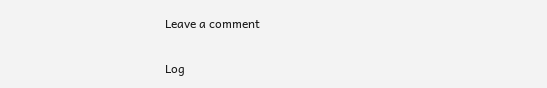Leave a comment

Log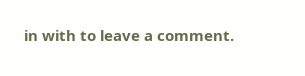in with to leave a comment.